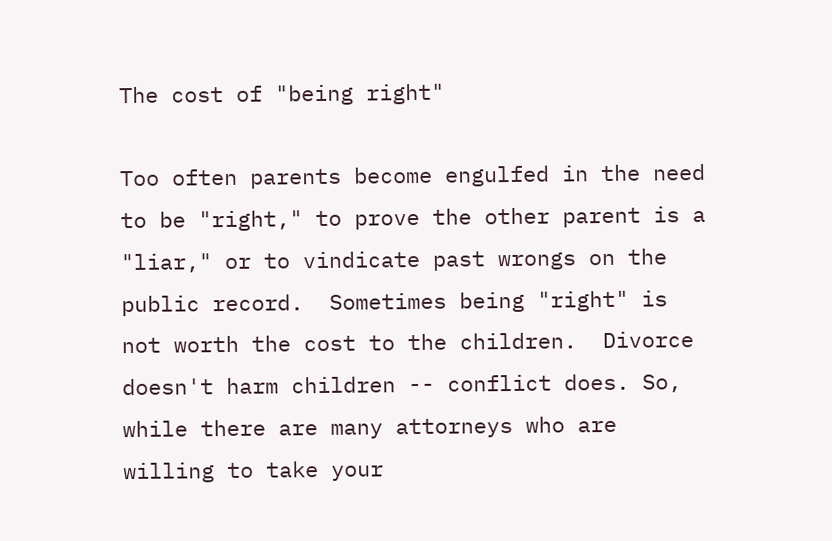The cost of "being right"

Too often parents become engulfed in the need to be "right," to prove the other parent is a "liar," or to vindicate past wrongs on the public record.  Sometimes being "right" is not worth the cost to the children.  Divorce doesn't harm children -- conflict does. So, while there are many attorneys who are willing to take your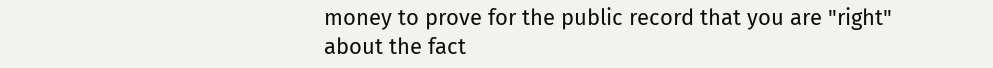money to prove for the public record that you are "right" about the fact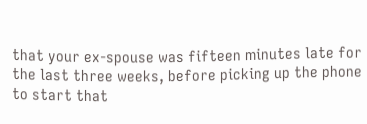that your ex-spouse was fifteen minutes late for the last three weeks, before picking up the phone to start that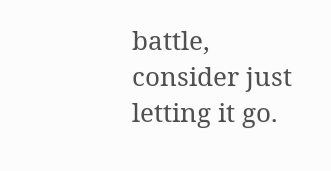battle, consider just letting it go.